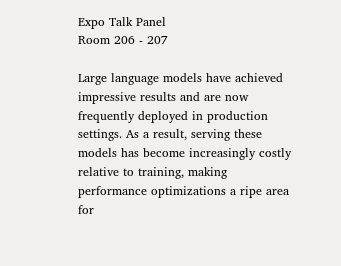Expo Talk Panel
Room 206 - 207

Large language models have achieved impressive results and are now frequently deployed in production settings. As a result, serving these models has become increasingly costly relative to training, making performance optimizations a ripe area for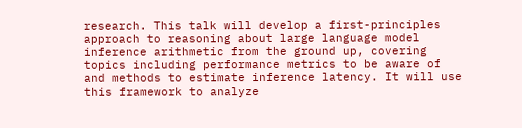research. This talk will develop a first-principles approach to reasoning about large language model inference arithmetic from the ground up, covering topics including performance metrics to be aware of and methods to estimate inference latency. It will use this framework to analyze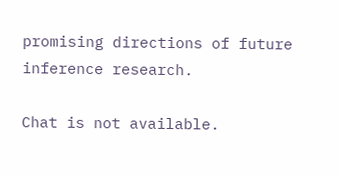promising directions of future inference research.

Chat is not available.